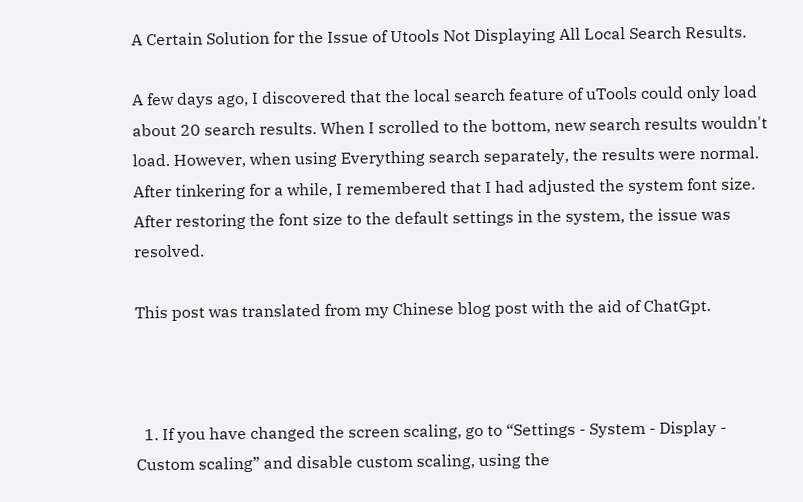A Certain Solution for the Issue of Utools Not Displaying All Local Search Results.

A few days ago, I discovered that the local search feature of uTools could only load about 20 search results. When I scrolled to the bottom, new search results wouldn't load. However, when using Everything search separately, the results were normal. After tinkering for a while, I remembered that I had adjusted the system font size. After restoring the font size to the default settings in the system, the issue was resolved.

This post was translated from my Chinese blog post with the aid of ChatGpt.



  1. If you have changed the screen scaling, go to “Settings - System - Display - Custom scaling” and disable custom scaling, using the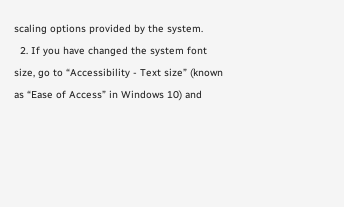scaling options provided by the system.
  2. If you have changed the system font size, go to “Accessibility - Text size” (known as “Ease of Access” in Windows 10) and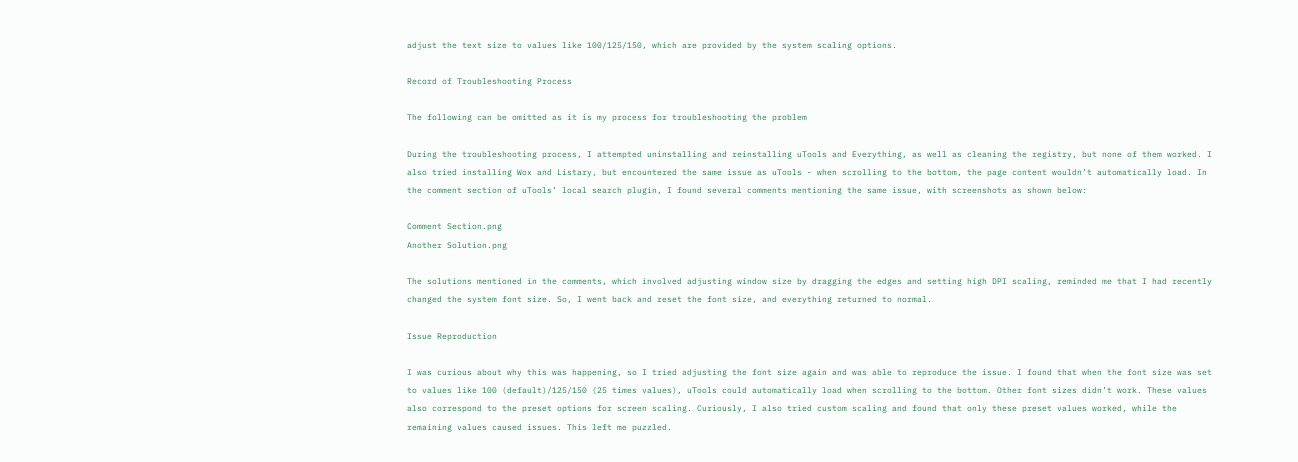adjust the text size to values like 100/125/150, which are provided by the system scaling options.

Record of Troubleshooting Process

The following can be omitted as it is my process for troubleshooting the problem

During the troubleshooting process, I attempted uninstalling and reinstalling uTools and Everything, as well as cleaning the registry, but none of them worked. I also tried installing Wox and Listary, but encountered the same issue as uTools - when scrolling to the bottom, the page content wouldn’t automatically load. In the comment section of uTools’ local search plugin, I found several comments mentioning the same issue, with screenshots as shown below:

Comment Section.png
Another Solution.png

The solutions mentioned in the comments, which involved adjusting window size by dragging the edges and setting high DPI scaling, reminded me that I had recently changed the system font size. So, I went back and reset the font size, and everything returned to normal.

Issue Reproduction

I was curious about why this was happening, so I tried adjusting the font size again and was able to reproduce the issue. I found that when the font size was set to values like 100 (default)/125/150 (25 times values), uTools could automatically load when scrolling to the bottom. Other font sizes didn’t work. These values also correspond to the preset options for screen scaling. Curiously, I also tried custom scaling and found that only these preset values worked, while the remaining values caused issues. This left me puzzled.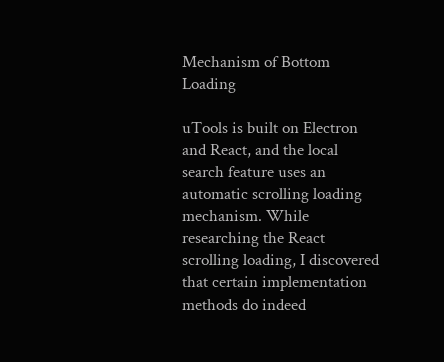Mechanism of Bottom Loading

uTools is built on Electron and React, and the local search feature uses an automatic scrolling loading mechanism. While researching the React scrolling loading, I discovered that certain implementation methods do indeed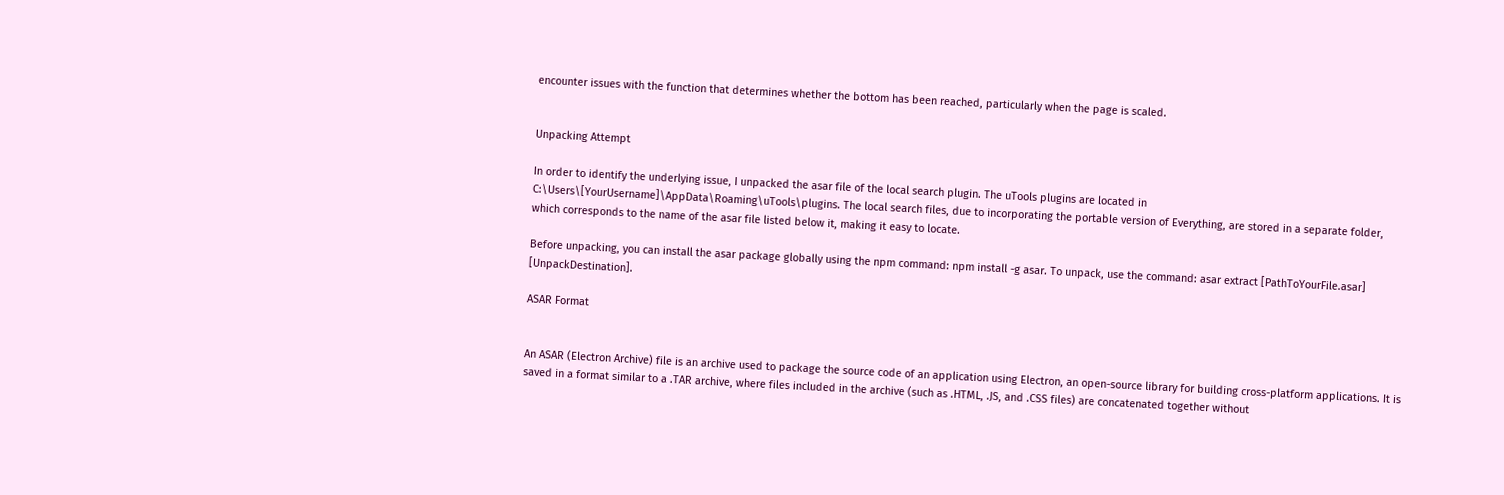encounter issues with the function that determines whether the bottom has been reached, particularly when the page is scaled.


Unpacking Attempt

In order to identify the underlying issue, I unpacked the asar file of the local search plugin. The uTools plugins are located in C:\Users\[YourUsername]\AppData\Roaming\uTools\plugins. The local search files, due to incorporating the portable version of Everything, are stored in a separate folder, which corresponds to the name of the asar file listed below it, making it easy to locate.

Before unpacking, you can install the asar package globally using the npm command: npm install -g asar. To unpack, use the command: asar extract [PathToYourFile.asar] [UnpackDestination].

ASAR Format


An ASAR (Electron Archive) file is an archive used to package the source code of an application using Electron, an open-source library for building cross-platform applications. It is saved in a format similar to a .TAR archive, where files included in the archive (such as .HTML, .JS, and .CSS files) are concatenated together without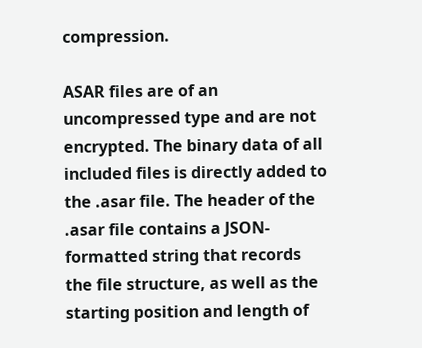compression.

ASAR files are of an uncompressed type and are not encrypted. The binary data of all included files is directly added to the .asar file. The header of the .asar file contains a JSON-formatted string that records the file structure, as well as the starting position and length of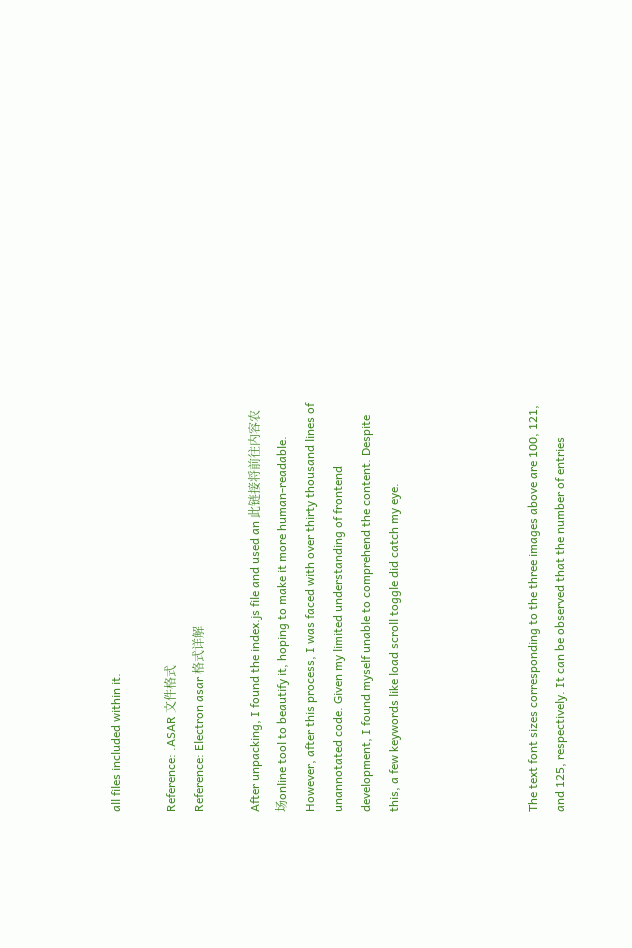all files included within it.

Reference: .ASAR 文件格式
Reference: Electron asar 格式详解

After unpacking, I found the index.js file and used an 此链接将前往内容农场online tool to beautify it, hoping to make it more human-readable. However, after this process, I was faced with over thirty thousand lines of unannotated code. Given my limited understanding of frontend development, I found myself unable to comprehend the content. Despite this, a few keywords like load scroll toggle did catch my eye.




The text font sizes corresponding to the three images above are 100, 121, and 125, respectively. It can be observed that the number of entries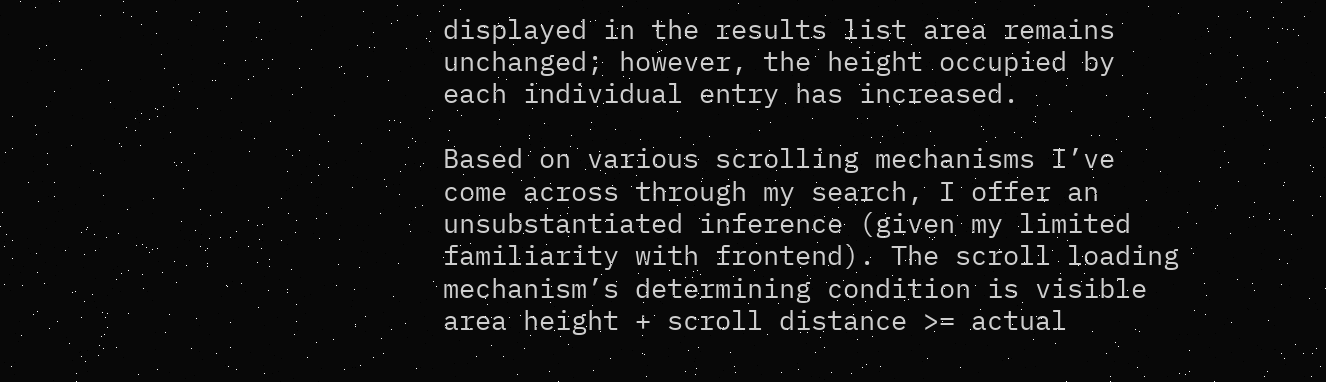displayed in the results list area remains unchanged; however, the height occupied by each individual entry has increased.

Based on various scrolling mechanisms I’ve come across through my search, I offer an unsubstantiated inference (given my limited familiarity with frontend). The scroll loading mechanism’s determining condition is visible area height + scroll distance >= actual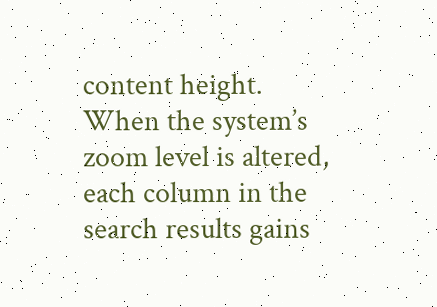content height. When the system’s zoom level is altered, each column in the search results gains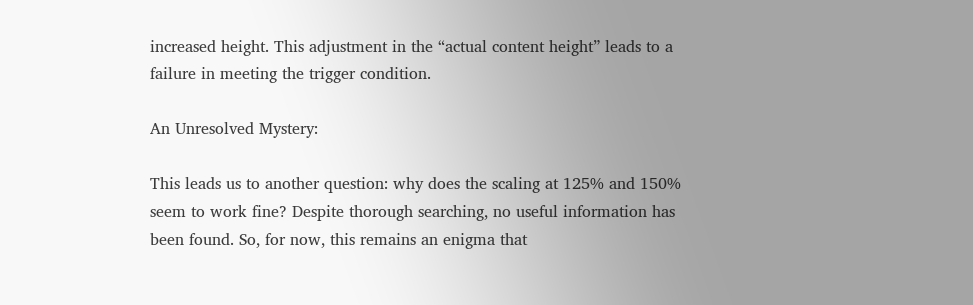increased height. This adjustment in the “actual content height” leads to a failure in meeting the trigger condition.

An Unresolved Mystery:

This leads us to another question: why does the scaling at 125% and 150% seem to work fine? Despite thorough searching, no useful information has been found. So, for now, this remains an enigma that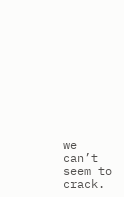we can’t seem to crack.